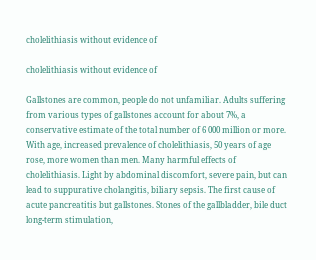cholelithiasis without evidence of

cholelithiasis without evidence of

Gallstones are common, people do not unfamiliar. Adults suffering from various types of gallstones account for about 7%, a conservative estimate of the total number of 6 000 million or more. With age, increased prevalence of cholelithiasis, 50 years of age rose, more women than men. Many harmful effects of cholelithiasis. Light by abdominal discomfort, severe pain, but can lead to suppurative cholangitis, biliary sepsis. The first cause of acute pancreatitis but gallstones. Stones of the gallbladder, bile duct long-term stimulation,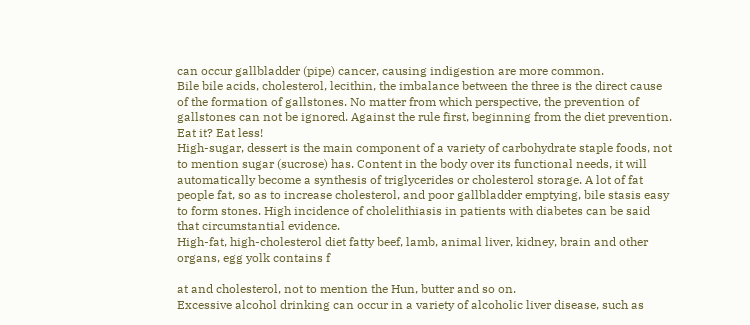can occur gallbladder (pipe) cancer, causing indigestion are more common.
Bile bile acids, cholesterol, lecithin, the imbalance between the three is the direct cause of the formation of gallstones. No matter from which perspective, the prevention of gallstones can not be ignored. Against the rule first, beginning from the diet prevention.
Eat it? Eat less!
High-sugar, dessert is the main component of a variety of carbohydrate staple foods, not to mention sugar (sucrose) has. Content in the body over its functional needs, it will automatically become a synthesis of triglycerides or cholesterol storage. A lot of fat people fat, so as to increase cholesterol, and poor gallbladder emptying, bile stasis easy to form stones. High incidence of cholelithiasis in patients with diabetes can be said that circumstantial evidence.
High-fat, high-cholesterol diet fatty beef, lamb, animal liver, kidney, brain and other organs, egg yolk contains f

at and cholesterol, not to mention the Hun, butter and so on.
Excessive alcohol drinking can occur in a variety of alcoholic liver disease, such as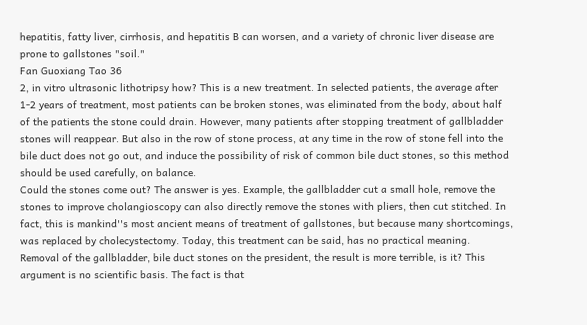hepatitis, fatty liver, cirrhosis, and hepatitis B can worsen, and a variety of chronic liver disease are prone to gallstones "soil."
Fan Guoxiang Tao 36
2, in vitro ultrasonic lithotripsy how? This is a new treatment. In selected patients, the average after 1-2 years of treatment, most patients can be broken stones, was eliminated from the body, about half of the patients the stone could drain. However, many patients after stopping treatment of gallbladder stones will reappear. But also in the row of stone process, at any time in the row of stone fell into the bile duct does not go out, and induce the possibility of risk of common bile duct stones, so this method should be used carefully, on balance.
Could the stones come out? The answer is yes. Example, the gallbladder cut a small hole, remove the stones to improve cholangioscopy can also directly remove the stones with pliers, then cut stitched. In fact, this is mankind''s most ancient means of treatment of gallstones, but because many shortcomings, was replaced by cholecystectomy. Today, this treatment can be said, has no practical meaning.
Removal of the gallbladder, bile duct stones on the president, the result is more terrible, is it? This argument is no scientific basis. The fact is that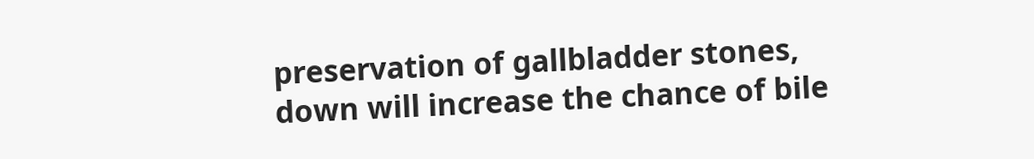preservation of gallbladder stones, down will increase the chance of bile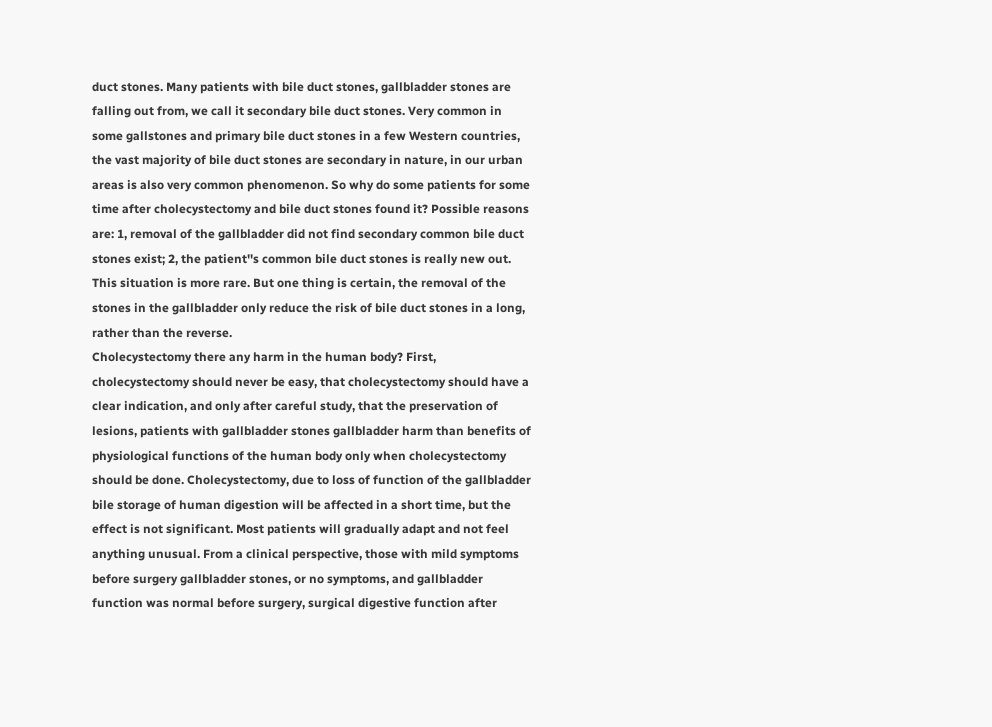duct stones. Many patients with bile duct stones, gallbladder stones are falling out from, we call it secondary bile duct stones. Very common in some gallstones and primary bile duct stones in a few Western countries, the vast majority of bile duct stones are secondary in nature, in our urban areas is also very common phenomenon. So why do some patients for some time after cholecystectomy and bile duct stones found it? Possible reasons are: 1, removal of the gallbladder did not find secondary common bile duct stones exist; 2, the patient''s common bile duct stones is really new out. This situation is more rare. But one thing is certain, the removal of the stones in the gallbladder only reduce the risk of bile duct stones in a long, rather than the reverse.
Cholecystectomy there any harm in the human body? First, cholecystectomy should never be easy, that cholecystectomy should have a clear indication, and only after careful study, that the preservation of lesions, patients with gallbladder stones gallbladder harm than benefits of physiological functions of the human body only when cholecystectomy should be done. Cholecystectomy, due to loss of function of the gallbladder bile storage of human digestion will be affected in a short time, but the effect is not significant. Most patients will gradually adapt and not feel anything unusual. From a clinical perspective, those with mild symptoms before surgery gallbladder stones, or no symptoms, and gallbladder function was normal before surgery, surgical digestive function after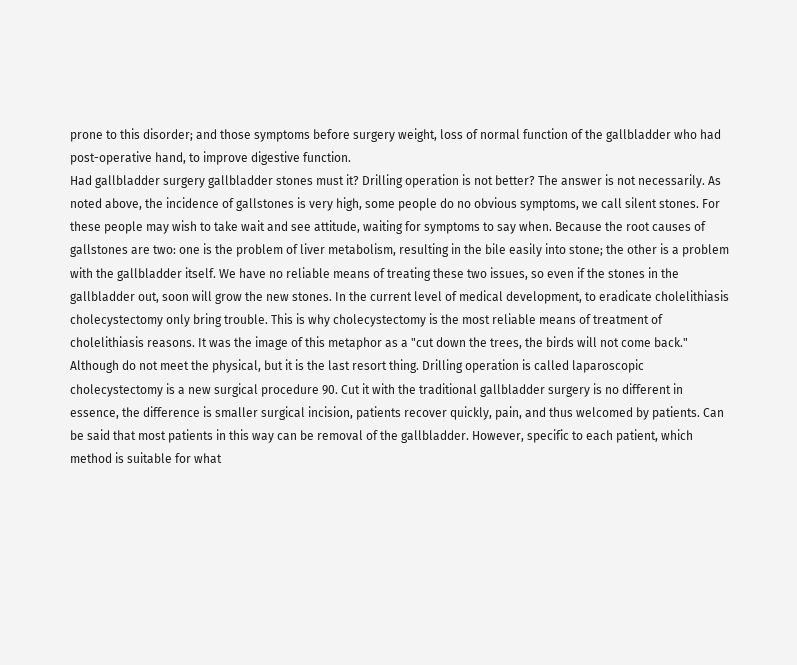prone to this disorder; and those symptoms before surgery weight, loss of normal function of the gallbladder who had post-operative hand, to improve digestive function.
Had gallbladder surgery gallbladder stones must it? Drilling operation is not better? The answer is not necessarily. As noted above, the incidence of gallstones is very high, some people do no obvious symptoms, we call silent stones. For these people may wish to take wait and see attitude, waiting for symptoms to say when. Because the root causes of gallstones are two: one is the problem of liver metabolism, resulting in the bile easily into stone; the other is a problem with the gallbladder itself. We have no reliable means of treating these two issues, so even if the stones in the gallbladder out, soon will grow the new stones. In the current level of medical development, to eradicate cholelithiasis cholecystectomy only bring trouble. This is why cholecystectomy is the most reliable means of treatment of cholelithiasis reasons. It was the image of this metaphor as a "cut down the trees, the birds will not come back." Although do not meet the physical, but it is the last resort thing. Drilling operation is called laparoscopic cholecystectomy is a new surgical procedure 90. Cut it with the traditional gallbladder surgery is no different in essence, the difference is smaller surgical incision, patients recover quickly, pain, and thus welcomed by patients. Can be said that most patients in this way can be removal of the gallbladder. However, specific to each patient, which method is suitable for what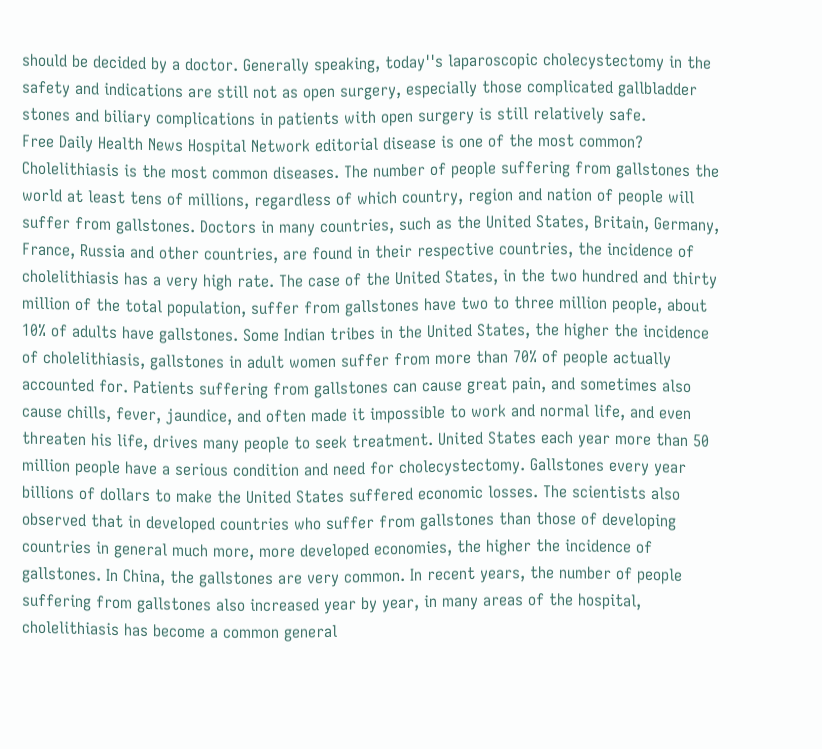should be decided by a doctor. Generally speaking, today''s laparoscopic cholecystectomy in the safety and indications are still not as open surgery, especially those complicated gallbladder stones and biliary complications in patients with open surgery is still relatively safe.
Free Daily Health News Hospital Network editorial disease is one of the most common?
Cholelithiasis is the most common diseases. The number of people suffering from gallstones the world at least tens of millions, regardless of which country, region and nation of people will suffer from gallstones. Doctors in many countries, such as the United States, Britain, Germany, France, Russia and other countries, are found in their respective countries, the incidence of cholelithiasis has a very high rate. The case of the United States, in the two hundred and thirty million of the total population, suffer from gallstones have two to three million people, about 10% of adults have gallstones. Some Indian tribes in the United States, the higher the incidence of cholelithiasis, gallstones in adult women suffer from more than 70% of people actually accounted for. Patients suffering from gallstones can cause great pain, and sometimes also cause chills, fever, jaundice, and often made it impossible to work and normal life, and even threaten his life, drives many people to seek treatment. United States each year more than 50 million people have a serious condition and need for cholecystectomy. Gallstones every year billions of dollars to make the United States suffered economic losses. The scientists also observed that in developed countries who suffer from gallstones than those of developing countries in general much more, more developed economies, the higher the incidence of gallstones. In China, the gallstones are very common. In recent years, the number of people suffering from gallstones also increased year by year, in many areas of the hospital, cholelithiasis has become a common general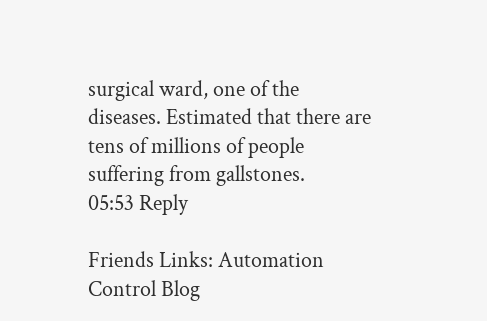surgical ward, one of the diseases. Estimated that there are tens of millions of people suffering from gallstones.
05:53 Reply

Friends Links: Automation Control Blog